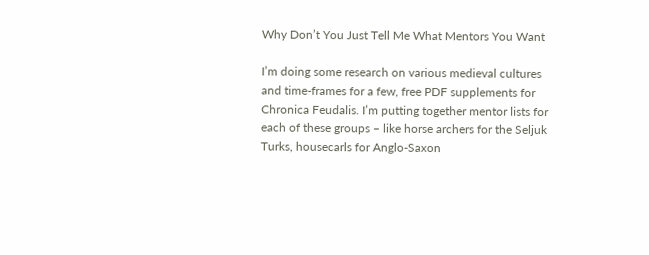Why Don’t You Just Tell Me What Mentors You Want

I’m doing some research on various medieval cultures and time-frames for a few, free PDF supplements for Chronica Feudalis. I’m putting together mentor lists for each of these groups – like horse archers for the Seljuk Turks, housecarls for Anglo-Saxon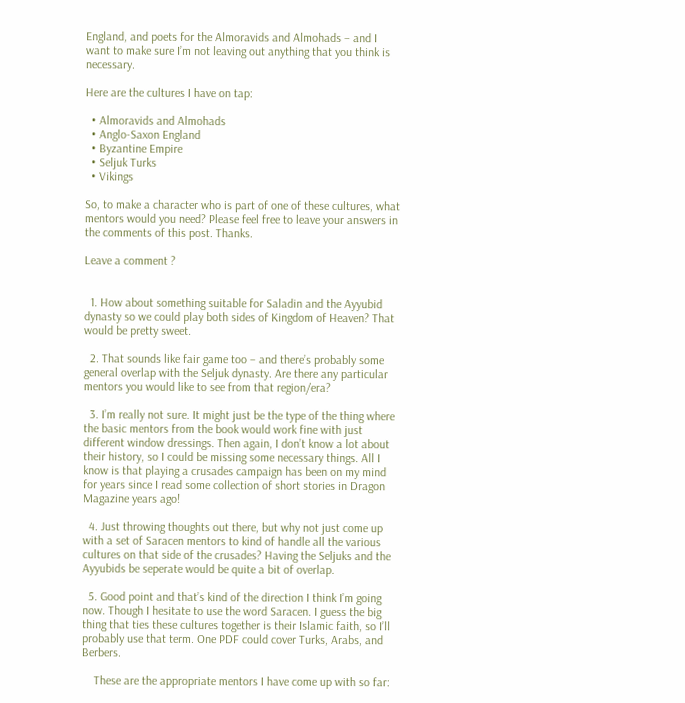England, and poets for the Almoravids and Almohads – and I want to make sure I’m not leaving out anything that you think is necessary.

Here are the cultures I have on tap:

  • Almoravids and Almohads
  • Anglo-Saxon England
  • Byzantine Empire
  • Seljuk Turks
  • Vikings

So, to make a character who is part of one of these cultures, what mentors would you need? Please feel free to leave your answers in the comments of this post. Thanks.

Leave a comment ?


  1. How about something suitable for Saladin and the Ayyubid dynasty so we could play both sides of Kingdom of Heaven? That would be pretty sweet.

  2. That sounds like fair game too – and there’s probably some general overlap with the Seljuk dynasty. Are there any particular mentors you would like to see from that region/era?

  3. I’m really not sure. It might just be the type of the thing where the basic mentors from the book would work fine with just different window dressings. Then again, I don’t know a lot about their history, so I could be missing some necessary things. All I know is that playing a crusades campaign has been on my mind for years since I read some collection of short stories in Dragon Magazine years ago!

  4. Just throwing thoughts out there, but why not just come up with a set of Saracen mentors to kind of handle all the various cultures on that side of the crusades? Having the Seljuks and the Ayyubids be seperate would be quite a bit of overlap.

  5. Good point and that’s kind of the direction I think I’m going now. Though I hesitate to use the word Saracen. I guess the big thing that ties these cultures together is their Islamic faith, so I’ll probably use that term. One PDF could cover Turks, Arabs, and Berbers.

    These are the appropriate mentors I have come up with so far: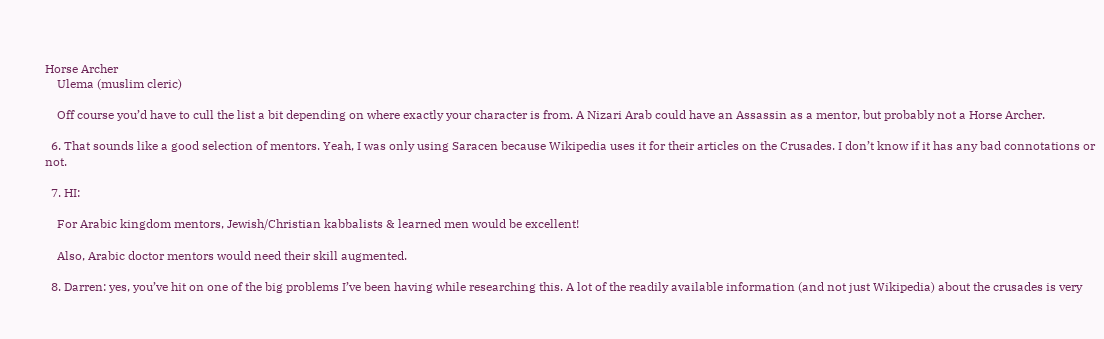Horse Archer
    Ulema (muslim cleric)

    Off course you’d have to cull the list a bit depending on where exactly your character is from. A Nizari Arab could have an Assassin as a mentor, but probably not a Horse Archer.

  6. That sounds like a good selection of mentors. Yeah, I was only using Saracen because Wikipedia uses it for their articles on the Crusades. I don’t know if it has any bad connotations or not.

  7. HI:

    For Arabic kingdom mentors, Jewish/Christian kabbalists & learned men would be excellent!

    Also, Arabic doctor mentors would need their skill augmented.

  8. Darren: yes, you’ve hit on one of the big problems I’ve been having while researching this. A lot of the readily available information (and not just Wikipedia) about the crusades is very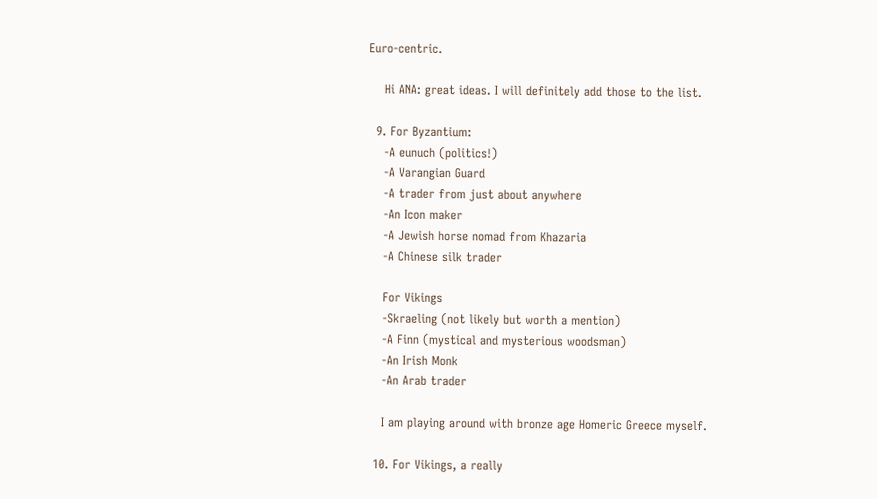Euro-centric.

    Hi ANA: great ideas. I will definitely add those to the list.

  9. For Byzantium:
    -A eunuch (politics!)
    -A Varangian Guard
    -A trader from just about anywhere
    -An Icon maker
    -A Jewish horse nomad from Khazaria
    -A Chinese silk trader

    For Vikings
    -Skraeling (not likely but worth a mention)
    -A Finn (mystical and mysterious woodsman)
    -An Irish Monk
    -An Arab trader

    I am playing around with bronze age Homeric Greece myself.

  10. For Vikings, a really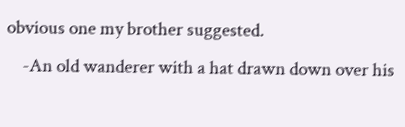obvious one my brother suggested.
    -An old wanderer with a hat drawn down over his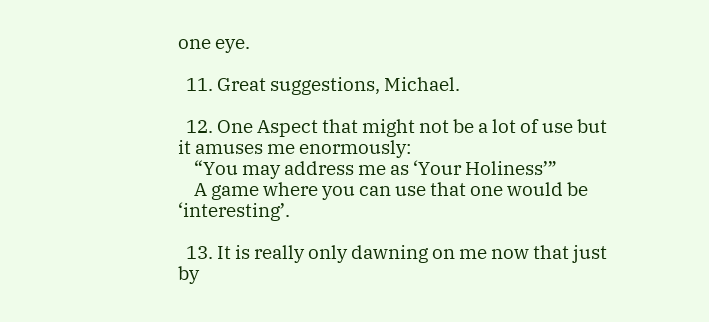one eye.

  11. Great suggestions, Michael.

  12. One Aspect that might not be a lot of use but it amuses me enormously:
    “You may address me as ‘Your Holiness’”
    A game where you can use that one would be ‘interesting’.

  13. It is really only dawning on me now that just by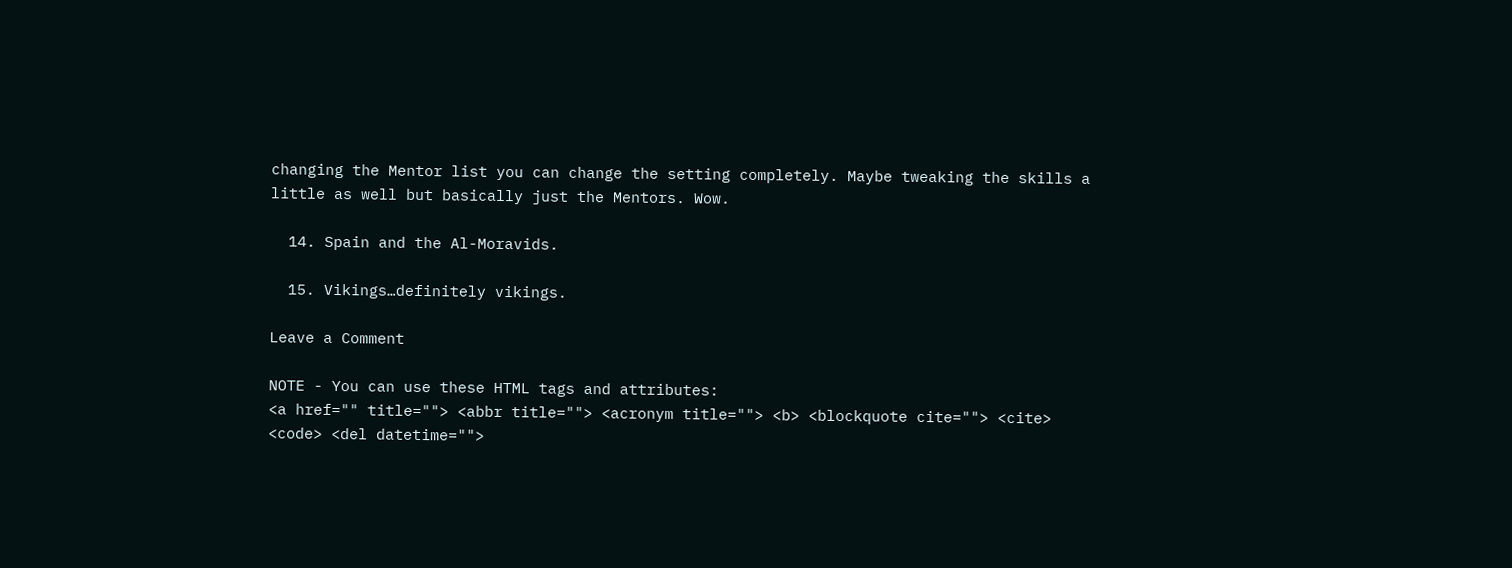changing the Mentor list you can change the setting completely. Maybe tweaking the skills a little as well but basically just the Mentors. Wow.

  14. Spain and the Al-Moravids.

  15. Vikings…definitely vikings.

Leave a Comment

NOTE - You can use these HTML tags and attributes:
<a href="" title=""> <abbr title=""> <acronym title=""> <b> <blockquote cite=""> <cite> <code> <del datetime="">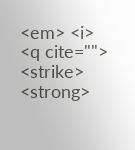<em> <i> <q cite=""> <strike> <strong>